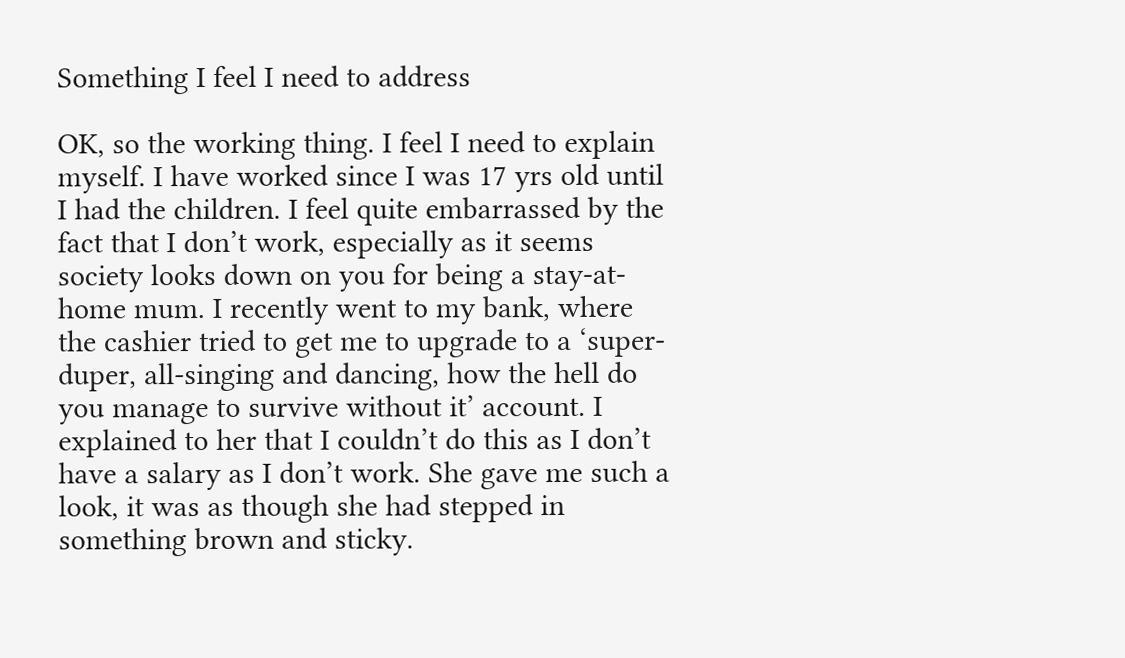Something I feel I need to address

OK, so the working thing. I feel I need to explain myself. I have worked since I was 17 yrs old until I had the children. I feel quite embarrassed by the fact that I don’t work, especially as it seems society looks down on you for being a stay-at-home mum. I recently went to my bank, where the cashier tried to get me to upgrade to a ‘super-duper, all-singing and dancing, how the hell do you manage to survive without it’ account. I explained to her that I couldn’t do this as I don’t have a salary as I don’t work. She gave me such a look, it was as though she had stepped in something brown and sticky.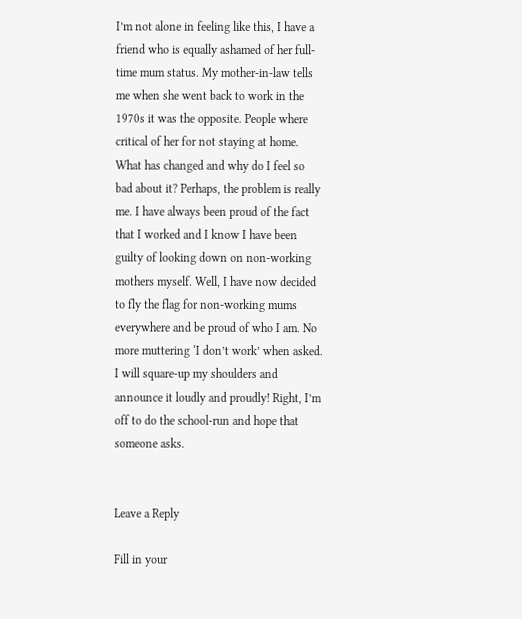I’m not alone in feeling like this, I have a friend who is equally ashamed of her full-time mum status. My mother-in-law tells me when she went back to work in the 1970s it was the opposite. People where critical of her for not staying at home. What has changed and why do I feel so bad about it? Perhaps, the problem is really me. I have always been proud of the fact that I worked and I know I have been guilty of looking down on non-working mothers myself. Well, I have now decided to fly the flag for non-working mums everywhere and be proud of who I am. No more muttering ‘I don’t work’ when asked. I will square-up my shoulders and announce it loudly and proudly! Right, I’m off to do the school-run and hope that someone asks.


Leave a Reply

Fill in your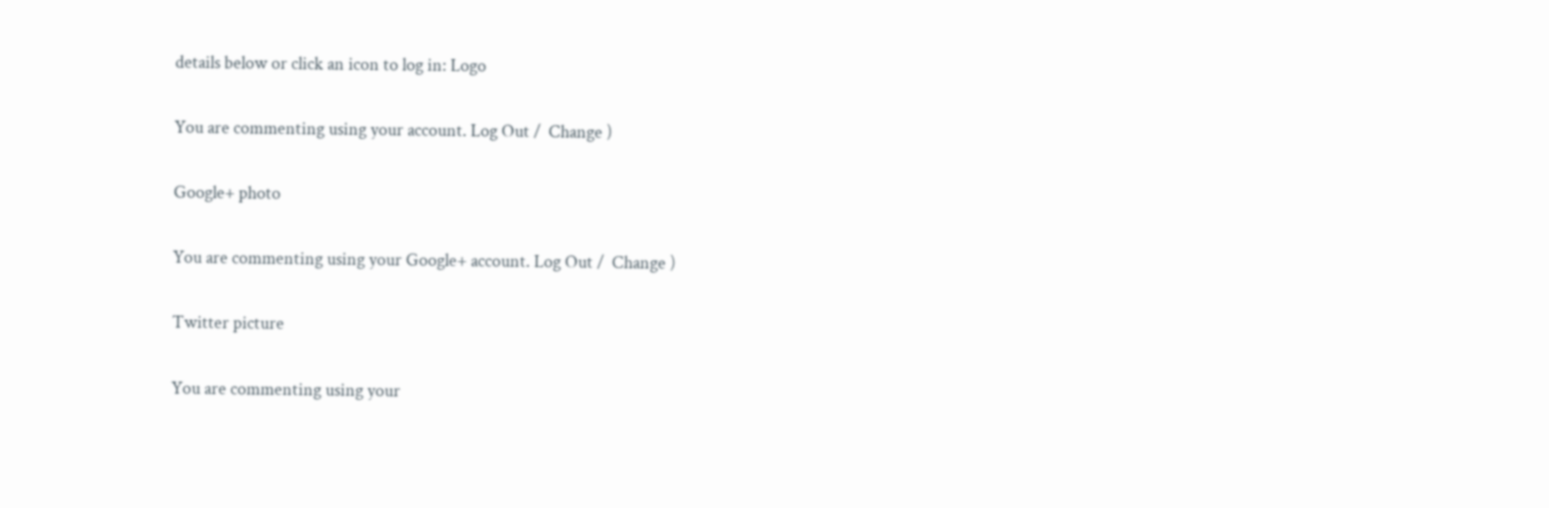details below or click an icon to log in: Logo

You are commenting using your account. Log Out /  Change )

Google+ photo

You are commenting using your Google+ account. Log Out /  Change )

Twitter picture

You are commenting using your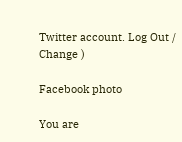Twitter account. Log Out /  Change )

Facebook photo

You are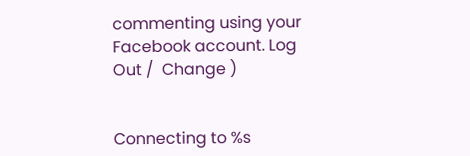commenting using your Facebook account. Log Out /  Change )


Connecting to %s